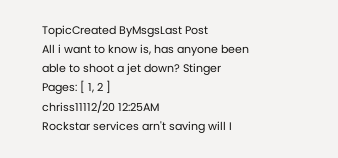TopicCreated ByMsgsLast Post
All i want to know is, has anyone been able to shoot a jet down? Stinger
Pages: [ 1, 2 ]
chriss11112/20 12:25AM
Rockstar services arn't saving will I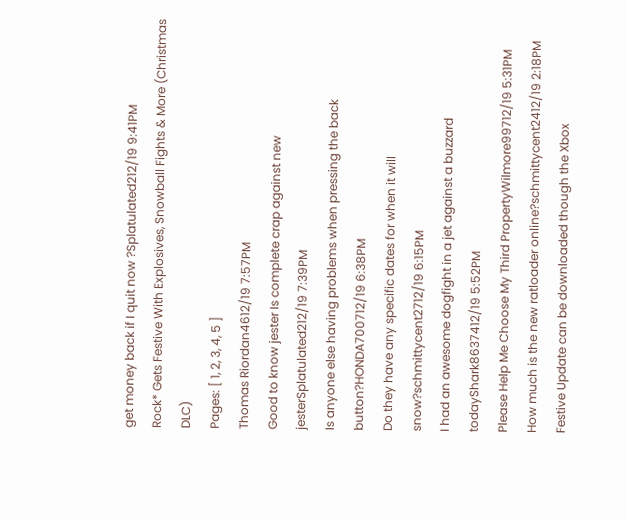get money back if I quit now ?Splatulated212/19 9:41PM
Rock* Gets Festive With Explosives, Snowball Fights & More (Christmas DLC)
Pages: [ 1, 2, 3, 4, 5 ]
Thomas Riordan4612/19 7:57PM
Good to know jester Is complete crap against new jesterSplatulated212/19 7:39PM
Is anyone else having problems when pressing the back button?HONDA700712/19 6:38PM
Do they have any specific dates for when it will snow?schmittycent2712/19 6:15PM
I had an awesome dogfight in a jet against a buzzard todayShark8637412/19 5:52PM
Please Help Me Choose My Third PropertyWilmore99712/19 5:31PM
How much is the new ratloader online?schmittycent2412/19 2:18PM
Festive Update can be downloaded though the Xbox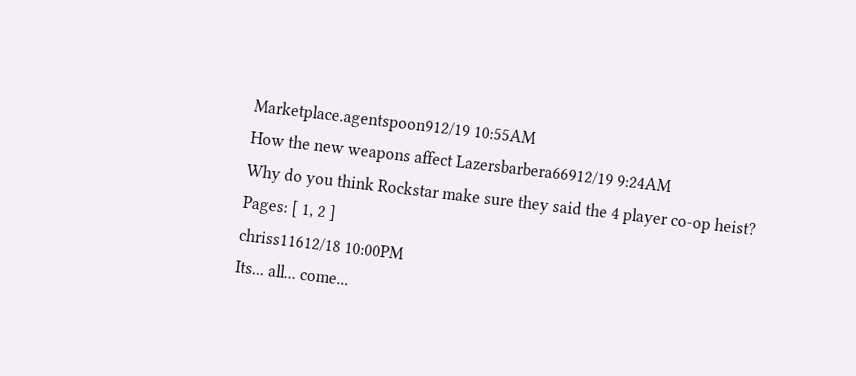Marketplace.agentspoon912/19 10:55AM
How the new weapons affect Lazersbarbera66912/19 9:24AM
Why do you think Rockstar make sure they said the 4 player co-op heist?
Pages: [ 1, 2 ]
chriss11612/18 10:00PM
Its... all... come...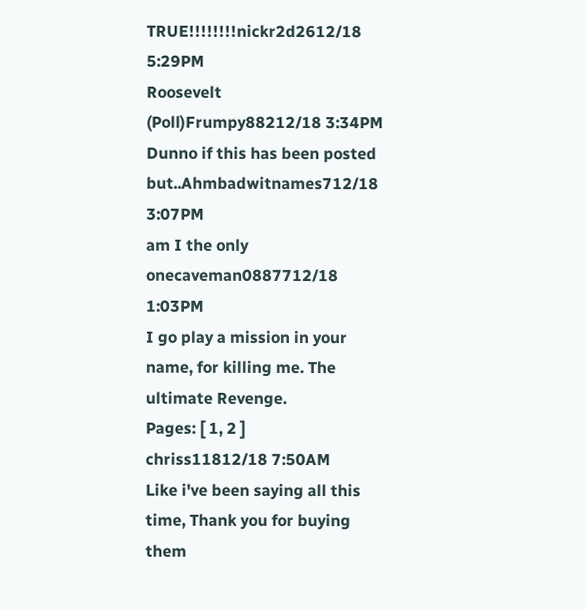TRUE!!!!!!!!nickr2d2612/18 5:29PM
Roosevelt (Poll)Frumpy88212/18 3:34PM
Dunno if this has been posted but..Ahmbadwitnames712/18 3:07PM
am I the only onecaveman0887712/18 1:03PM
I go play a mission in your name, for killing me. The ultimate Revenge.
Pages: [ 1, 2 ]
chriss11812/18 7:50AM
Like i've been saying all this time, Thank you for buying them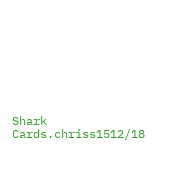Shark Cards.chriss1512/18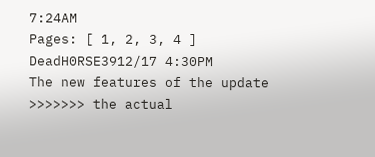7:24AM
Pages: [ 1, 2, 3, 4 ]
DeadH0RSE3912/17 4:30PM
The new features of the update >>>>>>> the actual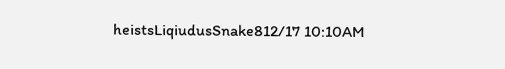heistsLiqiudusSnake812/17 10:10AM